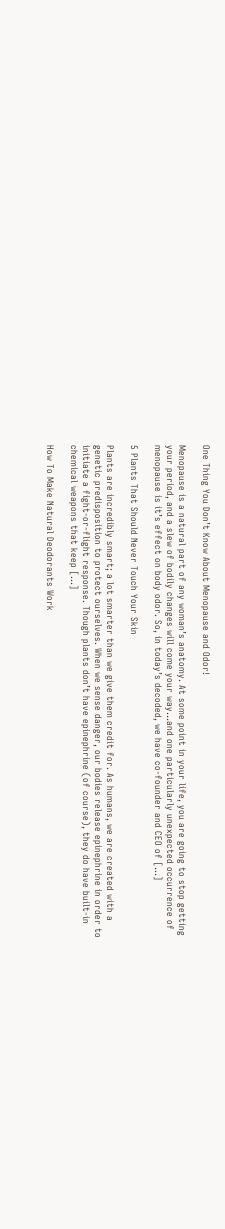One Thing You Don’t Know About Menopause and Odor!

Menopause is a natural part of any woman’s anatomy. At some point in your life, you are going to stop getting your period, and a slew of bodily changes will come your way…and one particularly unexpected occurrence of menopause is it’s effect on body odor. So, in today’s decoded, we have co-founder and CEO of […]

5 Plants That Should Never Touch Your Skin

Plants are incredibly smart; a lot smarter than we give them credit for. As humans, we are created with a genetic predisposition to protect ourselves. When we sense danger, our bodies release epinephrine in order to initiate a fight-or-flight response. Though plants don’t have epinephrine (of course), they do have built-in chemical weapons that keep […]

How To Make Natural Deodorants Work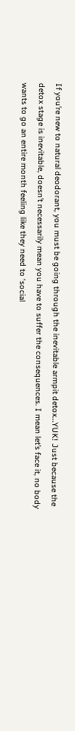If you’re new to natural deodorant, you must be going through the inevitable armpit detox…YUK! Just because the detox stage is inevitable, doesn’t necessarily mean you have to suffer the consequences. I mean let’s face it, no body wants to go an entire month feeling like they need to ‘social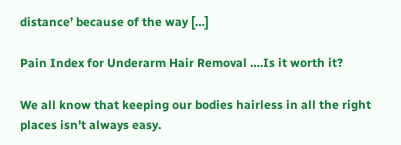distance’ because of the way […]

Pain Index for Underarm Hair Removal ….Is it worth it?

We all know that keeping our bodies hairless in all the right places isn’t always easy.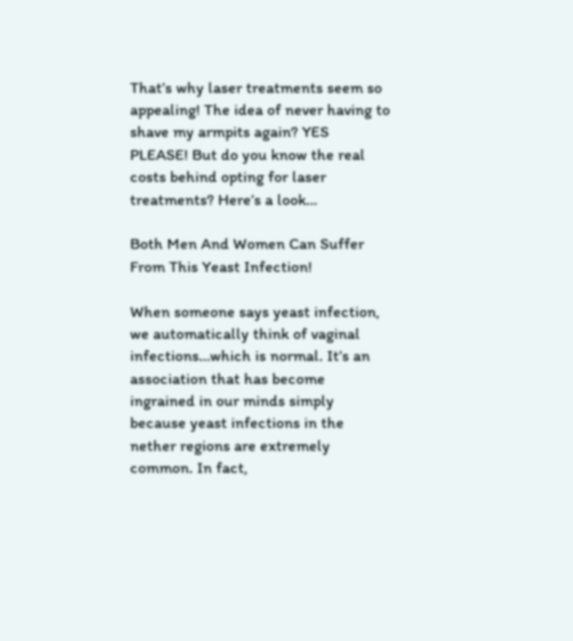That’s why laser treatments seem so appealing! The idea of never having to shave my armpits again? YES PLEASE! But do you know the real costs behind opting for laser treatments? Here’s a look…

Both Men And Women Can Suffer From This Yeast Infection!

When someone says yeast infection, we automatically think of vaginal infections…which is normal. It’s an association that has become ingrained in our minds simply because yeast infections in the nether regions are extremely common. In fact,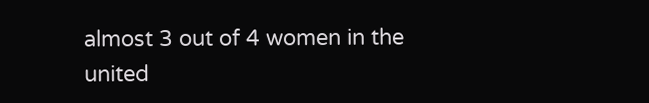almost 3 out of 4 women in the united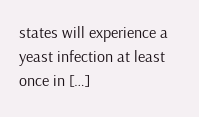states will experience a yeast infection at least once in […]